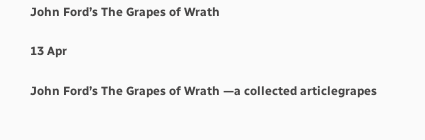John Ford’s The Grapes of Wrath

13 Apr

John Ford’s The Grapes of Wrath —a collected articlegrapes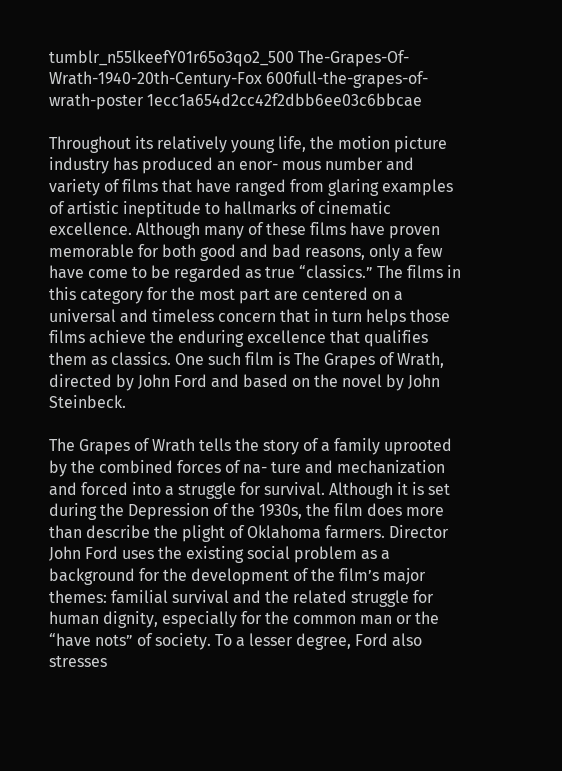tumblr_n55lkeefY01r65o3qo2_500 The-Grapes-Of-Wrath-1940-20th-Century-Fox 600full-the-grapes-of-wrath-poster 1ecc1a654d2cc42f2dbb6ee03c6bbcae

Throughout its relatively young life, the motion picture industry has produced an enor- mous number and variety of films that have ranged from glaring examples of artistic ineptitude to hallmarks of cinematic excellence. Although many of these films have proven memorable for both good and bad reasons, only a few have come to be regarded as true “classics.” The films in this category for the most part are centered on a universal and timeless concern that in turn helps those films achieve the enduring excellence that qualifies them as classics. One such film is The Grapes of Wrath, directed by John Ford and based on the novel by John Steinbeck.

The Grapes of Wrath tells the story of a family uprooted by the combined forces of na- ture and mechanization and forced into a struggle for survival. Although it is set during the Depression of the 1930s, the film does more than describe the plight of Oklahoma farmers. Director John Ford uses the existing social problem as a background for the development of the film’s major themes: familial survival and the related struggle for human dignity, especially for the common man or the “have nots” of society. To a lesser degree, Ford also stresses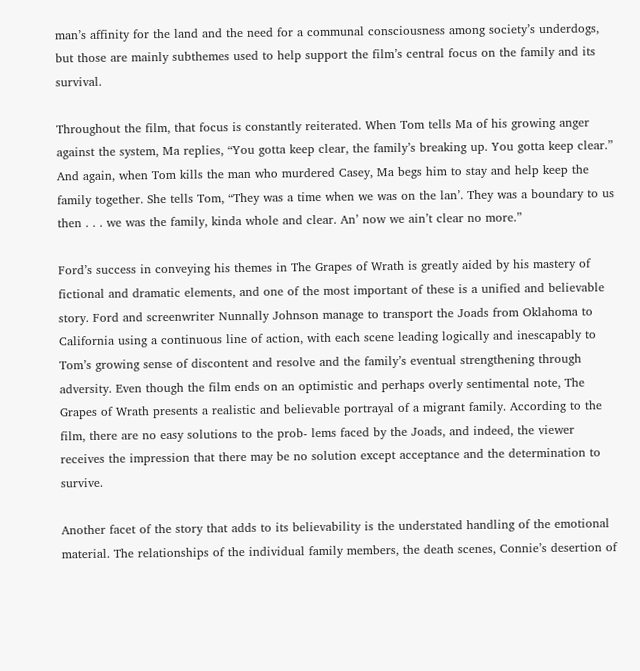man’s affinity for the land and the need for a communal consciousness among society’s underdogs, but those are mainly subthemes used to help support the film’s central focus on the family and its survival.

Throughout the film, that focus is constantly reiterated. When Tom tells Ma of his growing anger against the system, Ma replies, “You gotta keep clear, the family’s breaking up. You gotta keep clear.” And again, when Tom kills the man who murdered Casey, Ma begs him to stay and help keep the family together. She tells Tom, “They was a time when we was on the lan’. They was a boundary to us then . . . we was the family, kinda whole and clear. An’ now we ain’t clear no more.”

Ford’s success in conveying his themes in The Grapes of Wrath is greatly aided by his mastery of fictional and dramatic elements, and one of the most important of these is a unified and believable story. Ford and screenwriter Nunnally Johnson manage to transport the Joads from Oklahoma to California using a continuous line of action, with each scene leading logically and inescapably to Tom’s growing sense of discontent and resolve and the family’s eventual strengthening through adversity. Even though the film ends on an optimistic and perhaps overly sentimental note, The Grapes of Wrath presents a realistic and believable portrayal of a migrant family. According to the film, there are no easy solutions to the prob- lems faced by the Joads, and indeed, the viewer receives the impression that there may be no solution except acceptance and the determination to survive.

Another facet of the story that adds to its believability is the understated handling of the emotional material. The relationships of the individual family members, the death scenes, Connie’s desertion of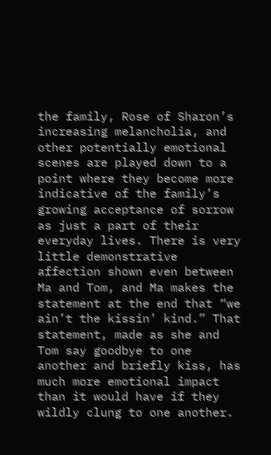the family, Rose of Sharon’s increasing melancholia, and other potentially emotional scenes are played down to a point where they become more indicative of the family’s growing acceptance of sorrow as just a part of their everyday lives. There is very little demonstrative affection shown even between Ma and Tom, and Ma makes the statement at the end that “we ain’t the kissin’ kind.” That statement, made as she and Tom say goodbye to one another and briefly kiss, has much more emotional impact than it would have if they wildly clung to one another.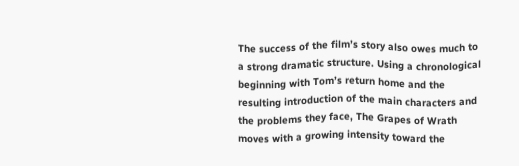The success of the film’s story also owes much to a strong dramatic structure. Using a chronological beginning with Tom’s return home and the resulting introduction of the main characters and the problems they face, The Grapes of Wrath moves with a growing intensity toward the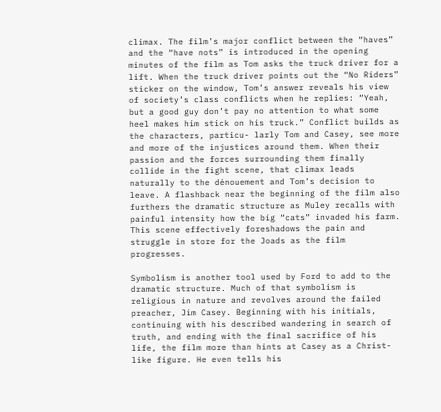climax. The film’s major conflict between the “haves” and the “have nots” is introduced in the opening minutes of the film as Tom asks the truck driver for a lift. When the truck driver points out the “No Riders” sticker on the window, Tom’s answer reveals his view of society’s class conflicts when he replies: “Yeah, but a good guy don’t pay no attention to what some heel makes him stick on his truck.” Conflict builds as the characters, particu- larly Tom and Casey, see more and more of the injustices around them. When their passion and the forces surrounding them finally collide in the fight scene, that climax leads naturally to the dénouement and Tom’s decision to leave. A flashback near the beginning of the film also furthers the dramatic structure as Muley recalls with painful intensity how the big “cats” invaded his farm. This scene effectively foreshadows the pain and struggle in store for the Joads as the film progresses.

Symbolism is another tool used by Ford to add to the dramatic structure. Much of that symbolism is religious in nature and revolves around the failed preacher, Jim Casey. Beginning with his initials, continuing with his described wandering in search of truth, and ending with the final sacrifice of his life, the film more than hints at Casey as a Christ-like figure. He even tells his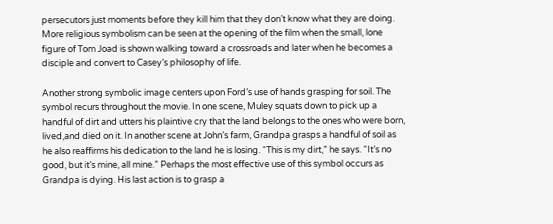persecutors just moments before they kill him that they don’t know what they are doing. More religious symbolism can be seen at the opening of the film when the small, lone figure of Tom Joad is shown walking toward a crossroads and later when he becomes a disciple and convert to Casey’s philosophy of life.

Another strong symbolic image centers upon Ford’s use of hands grasping for soil. The symbol recurs throughout the movie. In one scene, Muley squats down to pick up a handful of dirt and utters his plaintive cry that the land belongs to the ones who were born, lived,and died on it. In another scene at John’s farm, Grandpa grasps a handful of soil as he also reaffirms his dedication to the land he is losing. “This is my dirt,” he says. “It’s no good, but it’s mine, all mine.” Perhaps the most effective use of this symbol occurs as Grandpa is dying. His last action is to grasp a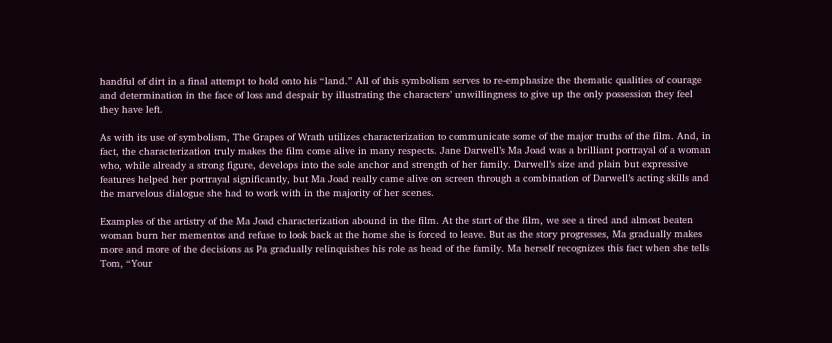handful of dirt in a final attempt to hold onto his “land.” All of this symbolism serves to re-emphasize the thematic qualities of courage and determination in the face of loss and despair by illustrating the characters’ unwillingness to give up the only possession they feel they have left.

As with its use of symbolism, The Grapes of Wrath utilizes characterization to communicate some of the major truths of the film. And, in fact, the characterization truly makes the film come alive in many respects. Jane Darwell’s Ma Joad was a brilliant portrayal of a woman who, while already a strong figure, develops into the sole anchor and strength of her family. Darwell’s size and plain but expressive features helped her portrayal significantly, but Ma Joad really came alive on screen through a combination of Darwell’s acting skills and the marvelous dialogue she had to work with in the majority of her scenes.

Examples of the artistry of the Ma Joad characterization abound in the film. At the start of the film, we see a tired and almost beaten woman burn her mementos and refuse to look back at the home she is forced to leave. But as the story progresses, Ma gradually makes more and more of the decisions as Pa gradually relinquishes his role as head of the family. Ma herself recognizes this fact when she tells Tom, “Your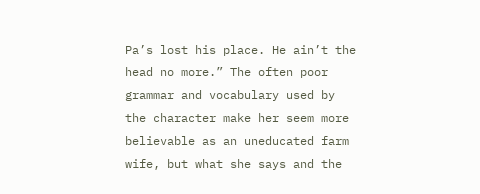Pa’s lost his place. He ain’t the head no more.” The often poor grammar and vocabulary used by the character make her seem more believable as an uneducated farm wife, but what she says and the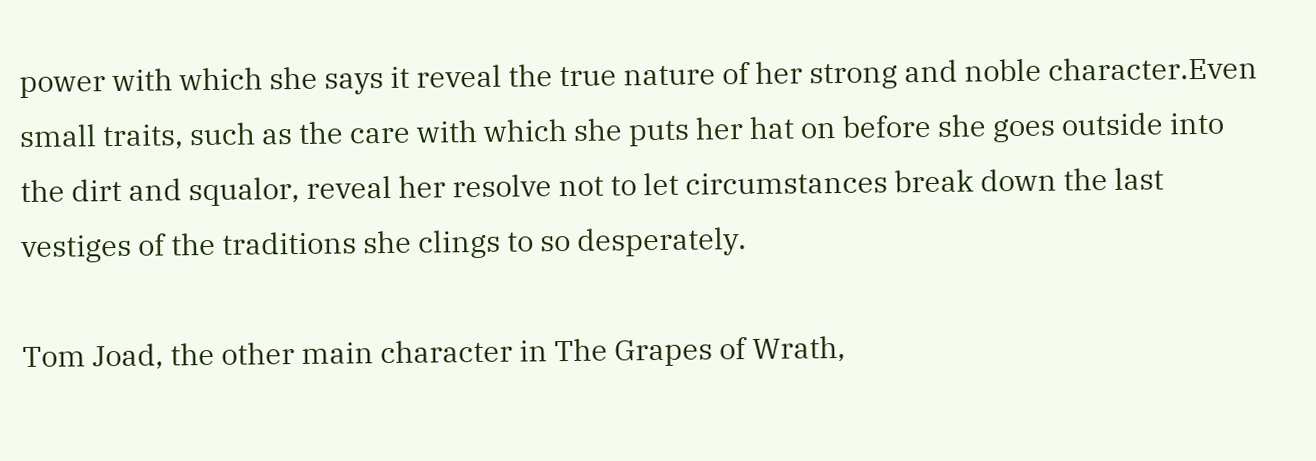power with which she says it reveal the true nature of her strong and noble character.Even small traits, such as the care with which she puts her hat on before she goes outside into the dirt and squalor, reveal her resolve not to let circumstances break down the last vestiges of the traditions she clings to so desperately.

Tom Joad, the other main character in The Grapes of Wrath,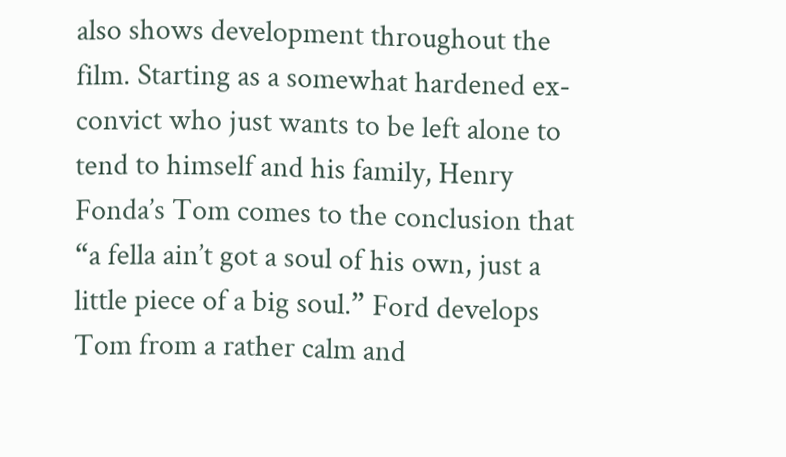also shows development throughout the film. Starting as a somewhat hardened ex-convict who just wants to be left alone to tend to himself and his family, Henry Fonda’s Tom comes to the conclusion that “a fella ain’t got a soul of his own, just a little piece of a big soul.” Ford develops Tom from a rather calm and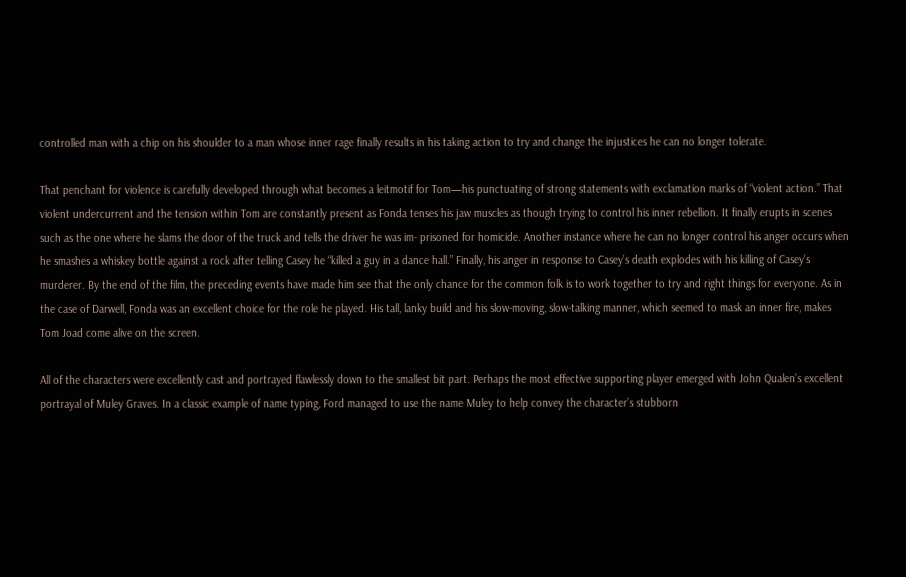controlled man with a chip on his shoulder to a man whose inner rage finally results in his taking action to try and change the injustices he can no longer tolerate.

That penchant for violence is carefully developed through what becomes a leitmotif for Tom—his punctuating of strong statements with exclamation marks of “violent action.” That violent undercurrent and the tension within Tom are constantly present as Fonda tenses his jaw muscles as though trying to control his inner rebellion. It finally erupts in scenes such as the one where he slams the door of the truck and tells the driver he was im- prisoned for homicide. Another instance where he can no longer control his anger occurs when he smashes a whiskey bottle against a rock after telling Casey he “killed a guy in a dance hall.” Finally, his anger in response to Casey’s death explodes with his killing of Casey’s murderer. By the end of the film, the preceding events have made him see that the only chance for the common folk is to work together to try and right things for everyone. As in the case of Darwell, Fonda was an excellent choice for the role he played. His tall, lanky build and his slow-moving, slow-talking manner, which seemed to mask an inner fire, makes Tom Joad come alive on the screen.

All of the characters were excellently cast and portrayed flawlessly down to the smallest bit part. Perhaps the most effective supporting player emerged with John Qualen’s excellent portrayal of Muley Graves. In a classic example of name typing, Ford managed to use the name Muley to help convey the character’s stubborn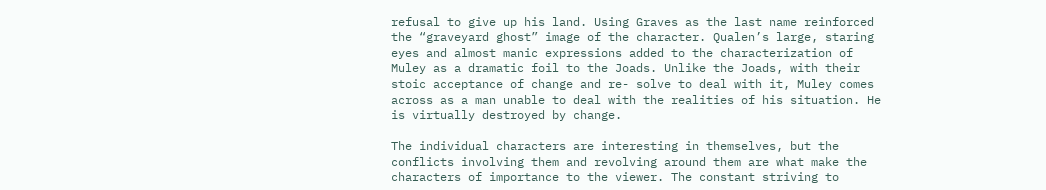refusal to give up his land. Using Graves as the last name reinforced the “graveyard ghost” image of the character. Qualen’s large, staring eyes and almost manic expressions added to the characterization of Muley as a dramatic foil to the Joads. Unlike the Joads, with their stoic acceptance of change and re- solve to deal with it, Muley comes across as a man unable to deal with the realities of his situation. He is virtually destroyed by change.

The individual characters are interesting in themselves, but the conflicts involving them and revolving around them are what make the characters of importance to the viewer. The constant striving to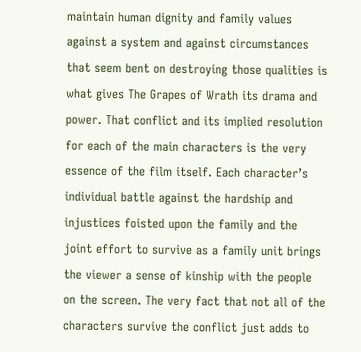maintain human dignity and family values against a system and against circumstances that seem bent on destroying those qualities is what gives The Grapes of Wrath its drama and power. That conflict and its implied resolution for each of the main characters is the very essence of the film itself. Each character’s individual battle against the hardship and injustices foisted upon the family and the joint effort to survive as a family unit brings the viewer a sense of kinship with the people on the screen. The very fact that not all of the characters survive the conflict just adds to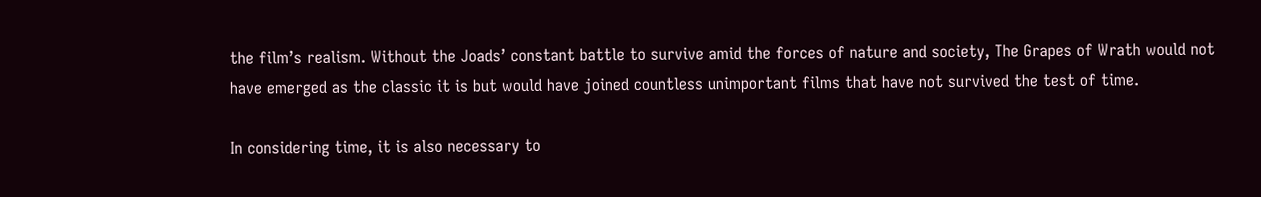the film’s realism. Without the Joads’ constant battle to survive amid the forces of nature and society, The Grapes of Wrath would not have emerged as the classic it is but would have joined countless unimportant films that have not survived the test of time.

In considering time, it is also necessary to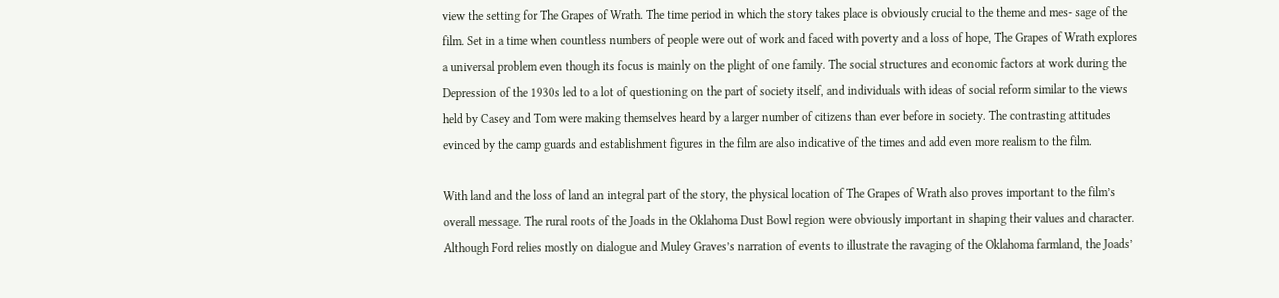view the setting for The Grapes of Wrath. The time period in which the story takes place is obviously crucial to the theme and mes- sage of the film. Set in a time when countless numbers of people were out of work and faced with poverty and a loss of hope, The Grapes of Wrath explores a universal problem even though its focus is mainly on the plight of one family. The social structures and economic factors at work during the Depression of the 1930s led to a lot of questioning on the part of society itself, and individuals with ideas of social reform similar to the views held by Casey and Tom were making themselves heard by a larger number of citizens than ever before in society. The contrasting attitudes evinced by the camp guards and establishment figures in the film are also indicative of the times and add even more realism to the film.

With land and the loss of land an integral part of the story, the physical location of The Grapes of Wrath also proves important to the film’s overall message. The rural roots of the Joads in the Oklahoma Dust Bowl region were obviously important in shaping their values and character. Although Ford relies mostly on dialogue and Muley Graves’s narration of events to illustrate the ravaging of the Oklahoma farmland, the Joads’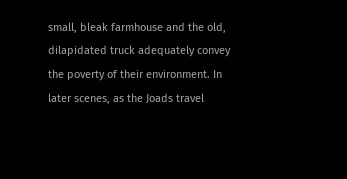small, bleak farmhouse and the old, dilapidated truck adequately convey the poverty of their environment. In later scenes, as the Joads travel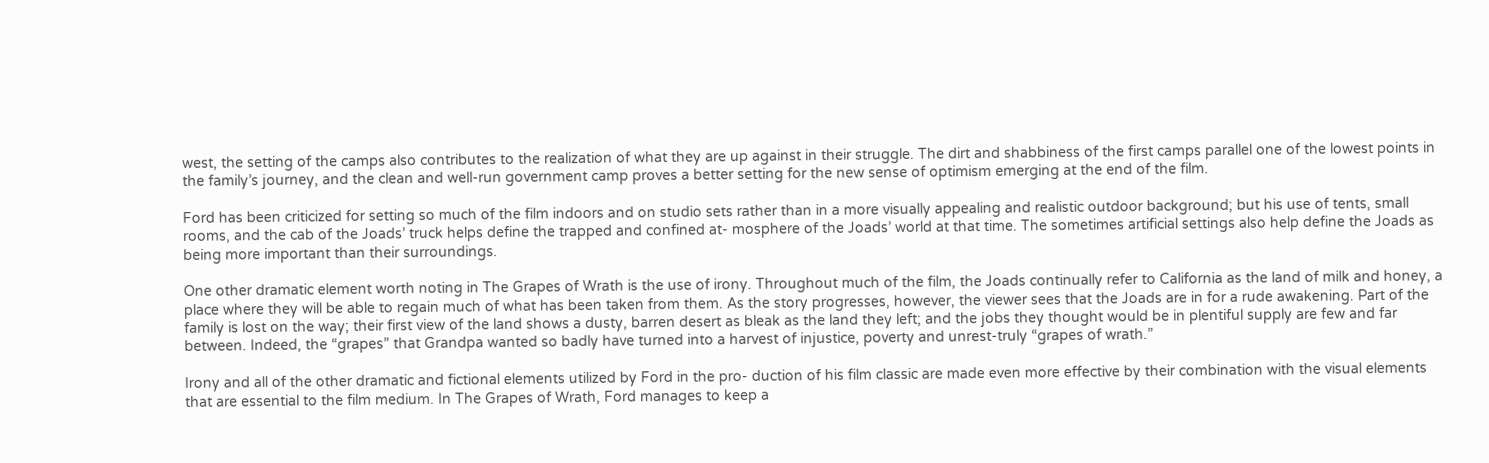west, the setting of the camps also contributes to the realization of what they are up against in their struggle. The dirt and shabbiness of the first camps parallel one of the lowest points in the family’s journey, and the clean and well-run government camp proves a better setting for the new sense of optimism emerging at the end of the film.

Ford has been criticized for setting so much of the film indoors and on studio sets rather than in a more visually appealing and realistic outdoor background; but his use of tents, small rooms, and the cab of the Joads’ truck helps define the trapped and confined at- mosphere of the Joads’ world at that time. The sometimes artificial settings also help define the Joads as being more important than their surroundings.

One other dramatic element worth noting in The Grapes of Wrath is the use of irony. Throughout much of the film, the Joads continually refer to California as the land of milk and honey, a place where they will be able to regain much of what has been taken from them. As the story progresses, however, the viewer sees that the Joads are in for a rude awakening. Part of the family is lost on the way; their first view of the land shows a dusty, barren desert as bleak as the land they left; and the jobs they thought would be in plentiful supply are few and far between. Indeed, the “grapes” that Grandpa wanted so badly have turned into a harvest of injustice, poverty and unrest-truly “grapes of wrath.”

Irony and all of the other dramatic and fictional elements utilized by Ford in the pro- duction of his film classic are made even more effective by their combination with the visual elements that are essential to the film medium. In The Grapes of Wrath, Ford manages to keep a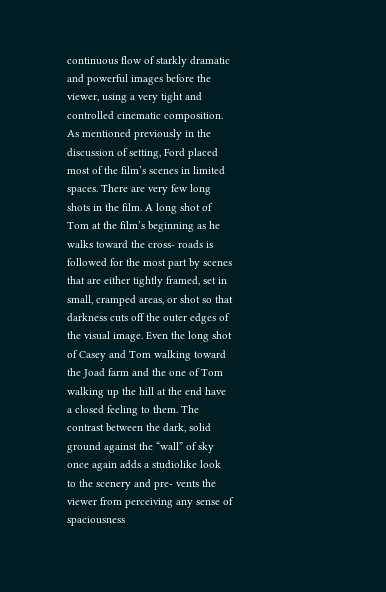continuous flow of starkly dramatic and powerful images before the viewer, using a very tight and controlled cinematic composition. As mentioned previously in the discussion of setting, Ford placed most of the film’s scenes in limited spaces. There are very few long shots in the film. A long shot of Tom at the film’s beginning as he walks toward the cross- roads is followed for the most part by scenes that are either tightly framed, set in small, cramped areas, or shot so that darkness cuts off the outer edges of the visual image. Even the long shot of Casey and Tom walking toward the Joad farm and the one of Tom walking up the hill at the end have a closed feeling to them. The contrast between the dark, solid ground against the “wall” of sky once again adds a studiolike look to the scenery and pre- vents the viewer from perceiving any sense of spaciousness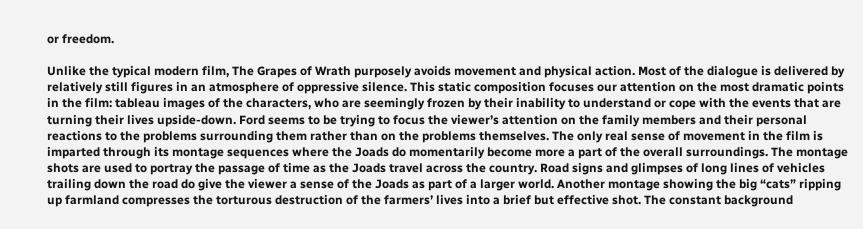or freedom.

Unlike the typical modern film, The Grapes of Wrath purposely avoids movement and physical action. Most of the dialogue is delivered by relatively still figures in an atmosphere of oppressive silence. This static composition focuses our attention on the most dramatic points in the film: tableau images of the characters, who are seemingly frozen by their inability to understand or cope with the events that are turning their lives upside-down. Ford seems to be trying to focus the viewer’s attention on the family members and their personal reactions to the problems surrounding them rather than on the problems themselves. The only real sense of movement in the film is imparted through its montage sequences where the Joads do momentarily become more a part of the overall surroundings. The montage shots are used to portray the passage of time as the Joads travel across the country. Road signs and glimpses of long lines of vehicles trailing down the road do give the viewer a sense of the Joads as part of a larger world. Another montage showing the big “cats” ripping up farmland compresses the torturous destruction of the farmers’ lives into a brief but effective shot. The constant background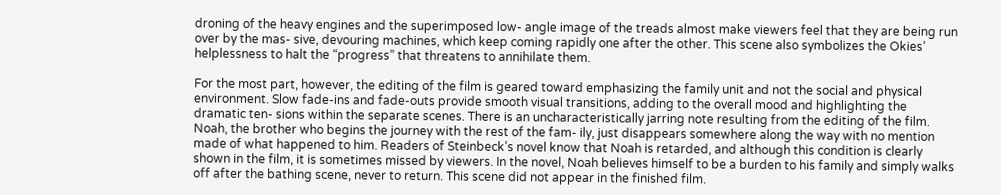droning of the heavy engines and the superimposed low- angle image of the treads almost make viewers feel that they are being run over by the mas- sive, devouring machines, which keep coming rapidly one after the other. This scene also symbolizes the Okies’ helplessness to halt the “progress” that threatens to annihilate them.

For the most part, however, the editing of the film is geared toward emphasizing the family unit and not the social and physical environment. Slow fade-ins and fade-outs provide smooth visual transitions, adding to the overall mood and highlighting the dramatic ten- sions within the separate scenes. There is an uncharacteristically jarring note resulting from the editing of the film. Noah, the brother who begins the journey with the rest of the fam- ily, just disappears somewhere along the way with no mention made of what happened to him. Readers of Steinbeck’s novel know that Noah is retarded, and although this condition is clearly shown in the film, it is sometimes missed by viewers. In the novel, Noah believes himself to be a burden to his family and simply walks off after the bathing scene, never to return. This scene did not appear in the finished film.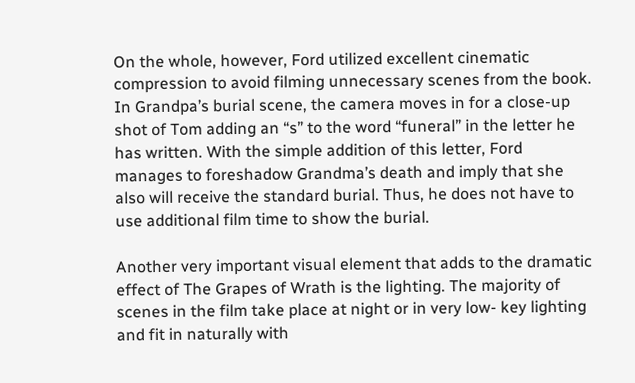On the whole, however, Ford utilized excellent cinematic compression to avoid filming unnecessary scenes from the book. In Grandpa’s burial scene, the camera moves in for a close-up shot of Tom adding an “s” to the word “funeral” in the letter he has written. With the simple addition of this letter, Ford manages to foreshadow Grandma’s death and imply that she also will receive the standard burial. Thus, he does not have to use additional film time to show the burial.

Another very important visual element that adds to the dramatic effect of The Grapes of Wrath is the lighting. The majority of scenes in the film take place at night or in very low- key lighting and fit in naturally with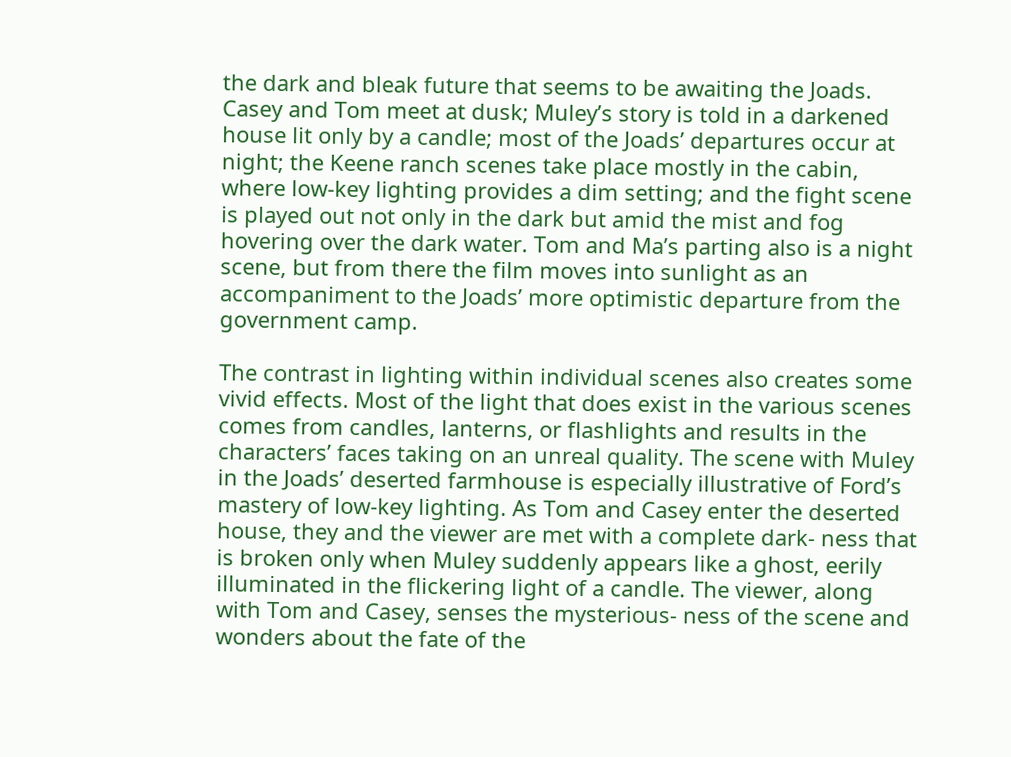the dark and bleak future that seems to be awaiting the Joads. Casey and Tom meet at dusk; Muley’s story is told in a darkened house lit only by a candle; most of the Joads’ departures occur at night; the Keene ranch scenes take place mostly in the cabin, where low-key lighting provides a dim setting; and the fight scene is played out not only in the dark but amid the mist and fog hovering over the dark water. Tom and Ma’s parting also is a night scene, but from there the film moves into sunlight as an accompaniment to the Joads’ more optimistic departure from the government camp.

The contrast in lighting within individual scenes also creates some vivid effects. Most of the light that does exist in the various scenes comes from candles, lanterns, or flashlights and results in the characters’ faces taking on an unreal quality. The scene with Muley in the Joads’ deserted farmhouse is especially illustrative of Ford’s mastery of low-key lighting. As Tom and Casey enter the deserted house, they and the viewer are met with a complete dark- ness that is broken only when Muley suddenly appears like a ghost, eerily illuminated in the flickering light of a candle. The viewer, along with Tom and Casey, senses the mysterious- ness of the scene and wonders about the fate of the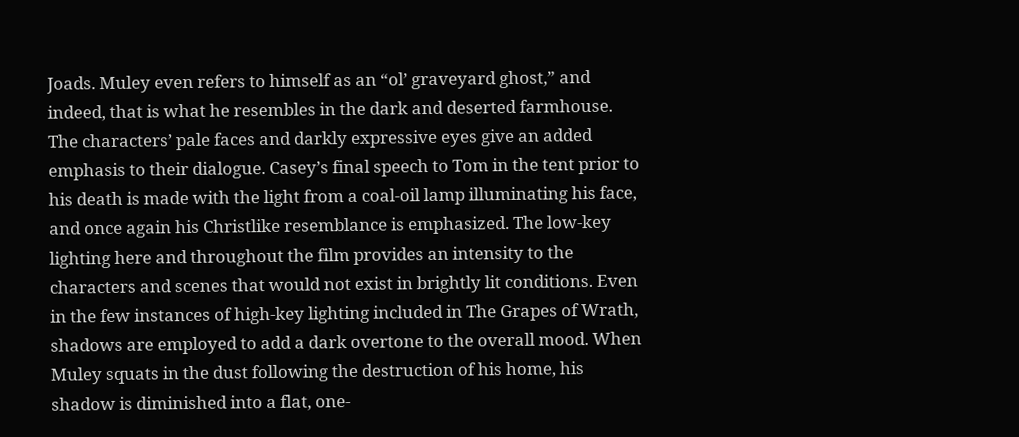Joads. Muley even refers to himself as an “ol’ graveyard ghost,” and indeed, that is what he resembles in the dark and deserted farmhouse. The characters’ pale faces and darkly expressive eyes give an added emphasis to their dialogue. Casey’s final speech to Tom in the tent prior to his death is made with the light from a coal-oil lamp illuminating his face, and once again his Christlike resemblance is emphasized. The low-key lighting here and throughout the film provides an intensity to the characters and scenes that would not exist in brightly lit conditions. Even in the few instances of high-key lighting included in The Grapes of Wrath, shadows are employed to add a dark overtone to the overall mood. When Muley squats in the dust following the destruction of his home, his shadow is diminished into a flat, one-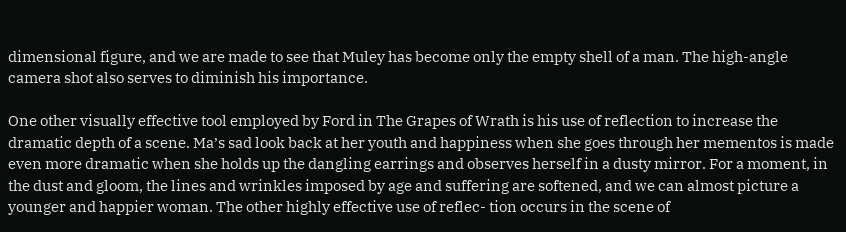dimensional figure, and we are made to see that Muley has become only the empty shell of a man. The high-angle camera shot also serves to diminish his importance.

One other visually effective tool employed by Ford in The Grapes of Wrath is his use of reflection to increase the dramatic depth of a scene. Ma’s sad look back at her youth and happiness when she goes through her mementos is made even more dramatic when she holds up the dangling earrings and observes herself in a dusty mirror. For a moment, in the dust and gloom, the lines and wrinkles imposed by age and suffering are softened, and we can almost picture a younger and happier woman. The other highly effective use of reflec- tion occurs in the scene of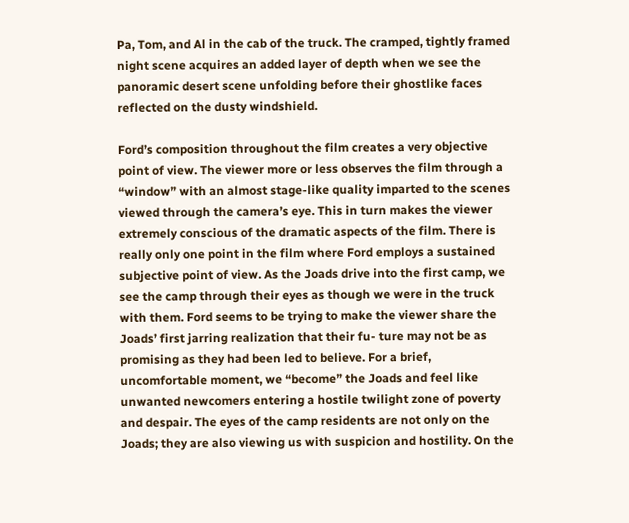Pa, Tom, and Al in the cab of the truck. The cramped, tightly framed night scene acquires an added layer of depth when we see the panoramic desert scene unfolding before their ghostlike faces reflected on the dusty windshield.

Ford’s composition throughout the film creates a very objective point of view. The viewer more or less observes the film through a “window” with an almost stage-like quality imparted to the scenes viewed through the camera’s eye. This in turn makes the viewer extremely conscious of the dramatic aspects of the film. There is really only one point in the film where Ford employs a sustained subjective point of view. As the Joads drive into the first camp, we see the camp through their eyes as though we were in the truck with them. Ford seems to be trying to make the viewer share the Joads’ first jarring realization that their fu- ture may not be as promising as they had been led to believe. For a brief, uncomfortable moment, we “become” the Joads and feel like unwanted newcomers entering a hostile twilight zone of poverty and despair. The eyes of the camp residents are not only on the Joads; they are also viewing us with suspicion and hostility. On the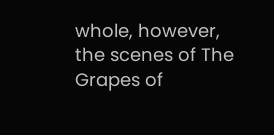whole, however, the scenes of The Grapes of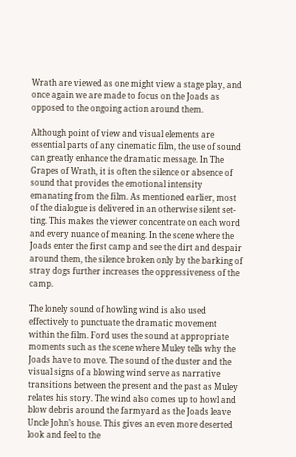Wrath are viewed as one might view a stage play, and once again we are made to focus on the Joads as opposed to the ongoing action around them.

Although point of view and visual elements are essential parts of any cinematic film, the use of sound can greatly enhance the dramatic message. In The Grapes of Wrath, it is often the silence or absence of sound that provides the emotional intensity emanating from the film. As mentioned earlier, most of the dialogue is delivered in an otherwise silent set- ting. This makes the viewer concentrate on each word and every nuance of meaning. In the scene where the Joads enter the first camp and see the dirt and despair around them, the silence broken only by the barking of stray dogs further increases the oppressiveness of the camp.

The lonely sound of howling wind is also used effectively to punctuate the dramatic movement within the film. Ford uses the sound at appropriate moments such as the scene where Muley tells why the Joads have to move. The sound of the duster and the visual signs of a blowing wind serve as narrative transitions between the present and the past as Muley relates his story. The wind also comes up to howl and blow debris around the farmyard as the Joads leave Uncle John’s house. This gives an even more deserted look and feel to the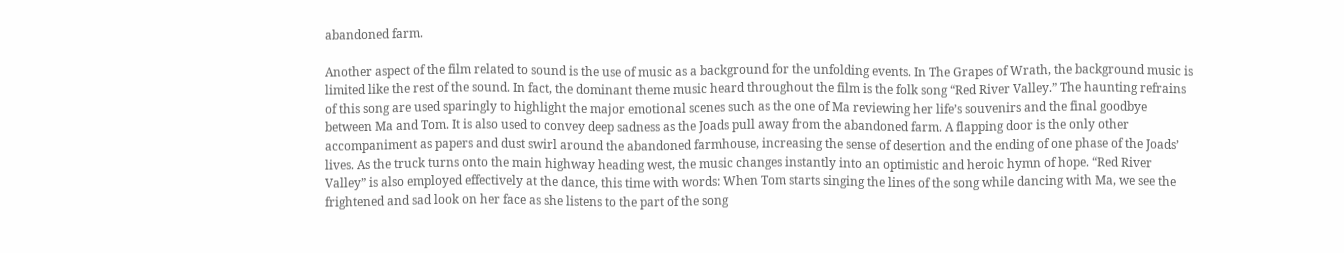abandoned farm.

Another aspect of the film related to sound is the use of music as a background for the unfolding events. In The Grapes of Wrath, the background music is limited like the rest of the sound. In fact, the dominant theme music heard throughout the film is the folk song “Red River Valley.” The haunting refrains of this song are used sparingly to highlight the major emotional scenes such as the one of Ma reviewing her life’s souvenirs and the final goodbye between Ma and Tom. It is also used to convey deep sadness as the Joads pull away from the abandoned farm. A flapping door is the only other accompaniment as papers and dust swirl around the abandoned farmhouse, increasing the sense of desertion and the ending of one phase of the Joads’ lives. As the truck turns onto the main highway heading west, the music changes instantly into an optimistic and heroic hymn of hope. “Red River Valley” is also employed effectively at the dance, this time with words: When Tom starts singing the lines of the song while dancing with Ma, we see the frightened and sad look on her face as she listens to the part of the song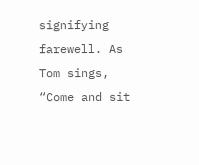signifying farewell. As Tom sings, “Come and sit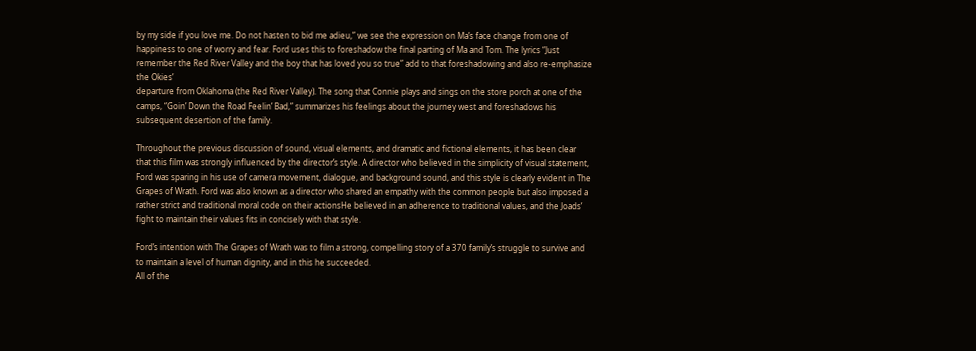by my side if you love me. Do not hasten to bid me adieu,” we see the expression on Ma’s face change from one of happiness to one of worry and fear. Ford uses this to foreshadow the final parting of Ma and Tom. The lyrics “Just remember the Red River Valley and the boy that has loved you so true” add to that foreshadowing and also re-emphasize the Okies’
departure from Oklahoma (the Red River Valley). The song that Connie plays and sings on the store porch at one of the camps, “Goin’ Down the Road Feelin’ Bad,” summarizes his feelings about the journey west and foreshadows his subsequent desertion of the family.

Throughout the previous discussion of sound, visual elements, and dramatic and fictional elements, it has been clear that this film was strongly influenced by the director’s style. A director who believed in the simplicity of visual statement, Ford was sparing in his use of camera movement, dialogue, and background sound, and this style is clearly evident in The Grapes of Wrath. Ford was also known as a director who shared an empathy with the common people but also imposed a rather strict and traditional moral code on their actionsHe believed in an adherence to traditional values, and the Joads’ fight to maintain their values fits in concisely with that style.

Ford’s intention with The Grapes of Wrath was to film a strong, compelling story of a 370 family’s struggle to survive and to maintain a level of human dignity, and in this he succeeded.
All of the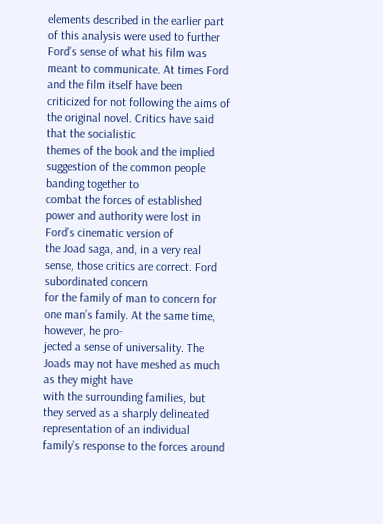elements described in the earlier part of this analysis were used to further Ford’s sense of what his film was meant to communicate. At times Ford and the film itself have been
criticized for not following the aims of the original novel. Critics have said that the socialistic
themes of the book and the implied suggestion of the common people banding together to
combat the forces of established power and authority were lost in Ford’s cinematic version of
the Joad saga, and, in a very real sense, those critics are correct. Ford subordinated concern
for the family of man to concern for one man’s family. At the same time, however, he pro-
jected a sense of universality. The Joads may not have meshed as much as they might have
with the surrounding families, but they served as a sharply delineated representation of an individual family’s response to the forces around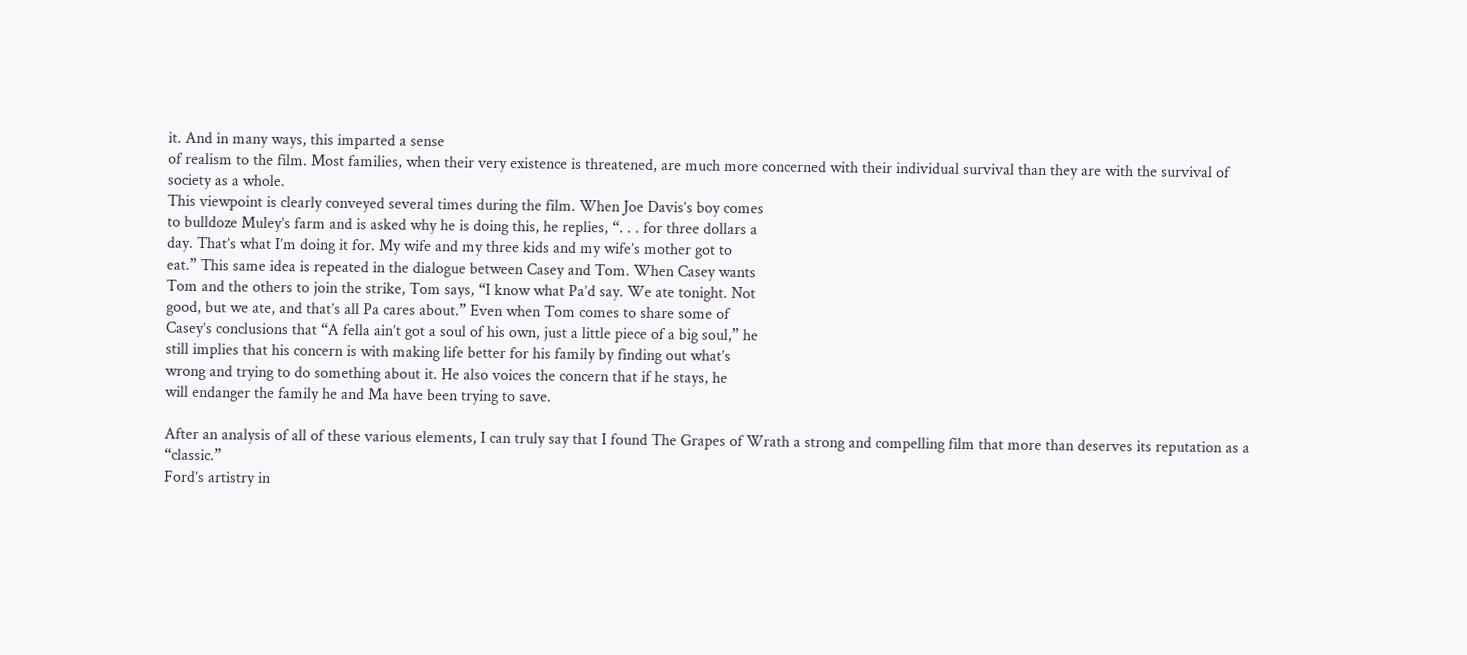it. And in many ways, this imparted a sense
of realism to the film. Most families, when their very existence is threatened, are much more concerned with their individual survival than they are with the survival of society as a whole.
This viewpoint is clearly conveyed several times during the film. When Joe Davis’s boy comes
to bulldoze Muley’s farm and is asked why he is doing this, he replies, “. . . for three dollars a
day. That’s what I’m doing it for. My wife and my three kids and my wife’s mother got to
eat.” This same idea is repeated in the dialogue between Casey and Tom. When Casey wants
Tom and the others to join the strike, Tom says, “I know what Pa’d say. We ate tonight. Not
good, but we ate, and that’s all Pa cares about.” Even when Tom comes to share some of
Casey’s conclusions that “A fella ain’t got a soul of his own, just a little piece of a big soul,” he
still implies that his concern is with making life better for his family by finding out what’s
wrong and trying to do something about it. He also voices the concern that if he stays, he
will endanger the family he and Ma have been trying to save.

After an analysis of all of these various elements, I can truly say that I found The Grapes of Wrath a strong and compelling film that more than deserves its reputation as a “classic.”
Ford’s artistry in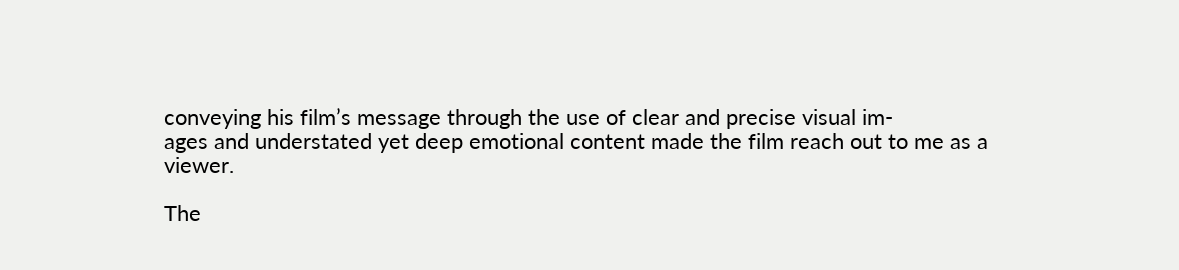conveying his film’s message through the use of clear and precise visual im-
ages and understated yet deep emotional content made the film reach out to me as a viewer.

The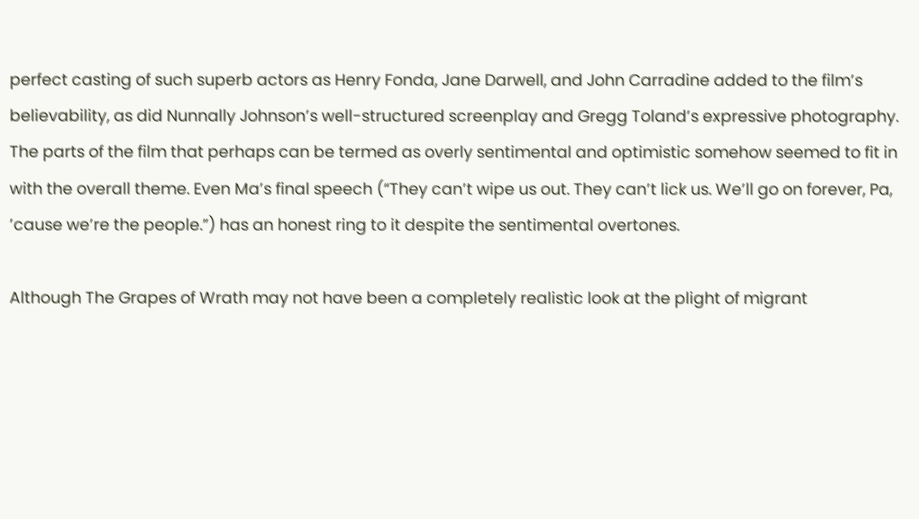perfect casting of such superb actors as Henry Fonda, Jane Darwell, and John Carradine added to the film’s believability, as did Nunnally Johnson’s well-structured screenplay and Gregg Toland’s expressive photography. The parts of the film that perhaps can be termed as overly sentimental and optimistic somehow seemed to fit in with the overall theme. Even Ma’s final speech (“They can’t wipe us out. They can’t lick us. We’ll go on forever, Pa, ’cause we’re the people.”) has an honest ring to it despite the sentimental overtones.

Although The Grapes of Wrath may not have been a completely realistic look at the plight of migrant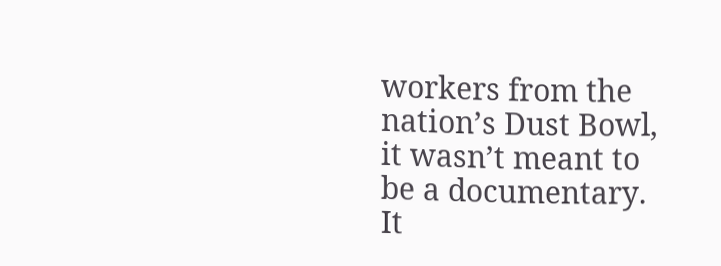workers from the nation’s Dust Bowl, it wasn’t meant to be a documentary. It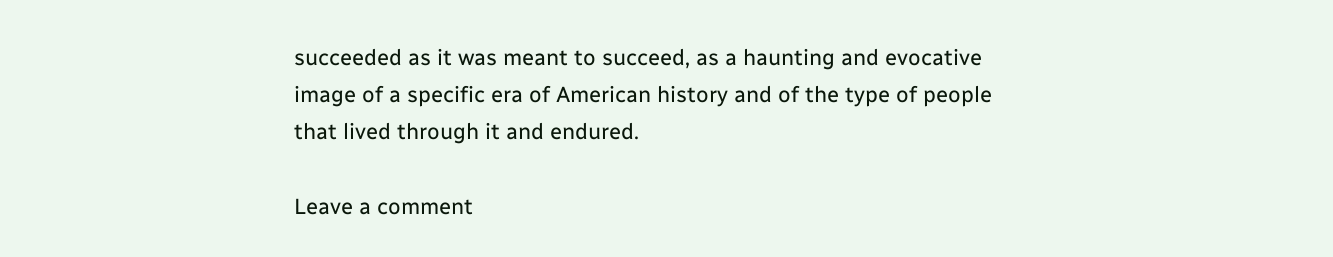succeeded as it was meant to succeed, as a haunting and evocative image of a specific era of American history and of the type of people that lived through it and endured.

Leave a comment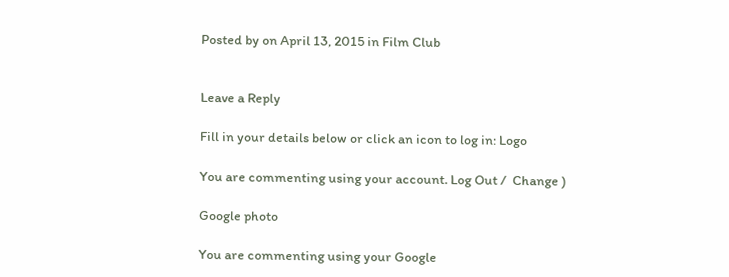Posted by on April 13, 2015 in Film Club


Leave a Reply

Fill in your details below or click an icon to log in: Logo

You are commenting using your account. Log Out /  Change )

Google photo

You are commenting using your Google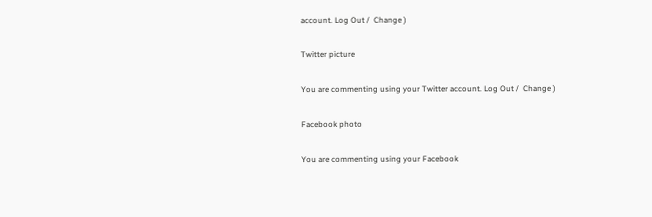account. Log Out /  Change )

Twitter picture

You are commenting using your Twitter account. Log Out /  Change )

Facebook photo

You are commenting using your Facebook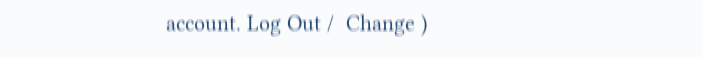account. Log Out /  Change )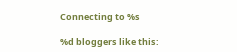Connecting to %s

%d bloggers like this: